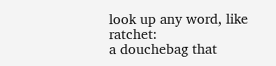look up any word, like ratchet:
a douchebag that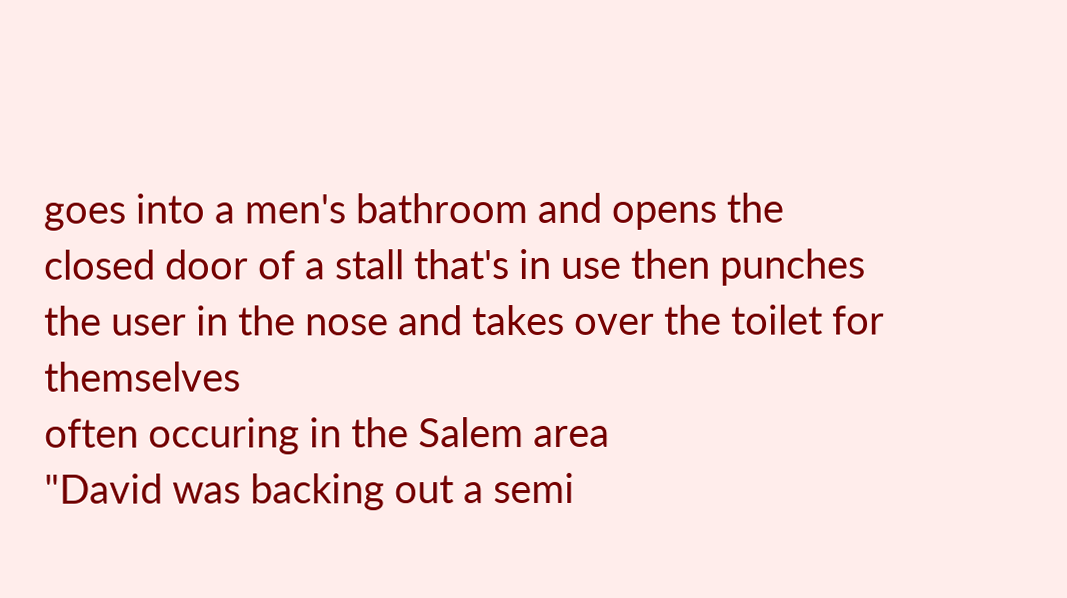goes into a men's bathroom and opens the closed door of a stall that's in use then punches the user in the nose and takes over the toilet for themselves
often occuring in the Salem area
"David was backing out a semi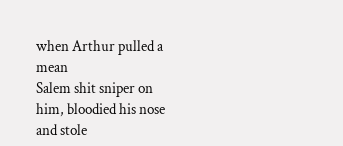when Arthur pulled a mean
Salem shit sniper on him, bloodied his nose and stole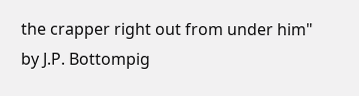the crapper right out from under him"
by J.P. Bottompig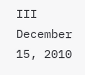III December 15, 2010